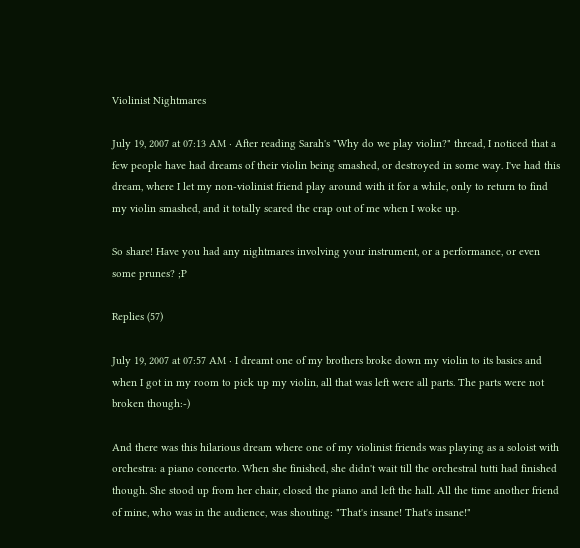Violinist Nightmares

July 19, 2007 at 07:13 AM · After reading Sarah's "Why do we play violin?" thread, I noticed that a few people have had dreams of their violin being smashed, or destroyed in some way. I've had this dream, where I let my non-violinist friend play around with it for a while, only to return to find my violin smashed, and it totally scared the crap out of me when I woke up.

So share! Have you had any nightmares involving your instrument, or a performance, or even some prunes? ;P

Replies (57)

July 19, 2007 at 07:57 AM · I dreamt one of my brothers broke down my violin to its basics and when I got in my room to pick up my violin, all that was left were all parts. The parts were not broken though:-)

And there was this hilarious dream where one of my violinist friends was playing as a soloist with orchestra: a piano concerto. When she finished, she didn't wait till the orchestral tutti had finished though. She stood up from her chair, closed the piano and left the hall. All the time another friend of mine, who was in the audience, was shouting: "That's insane! That's insane!"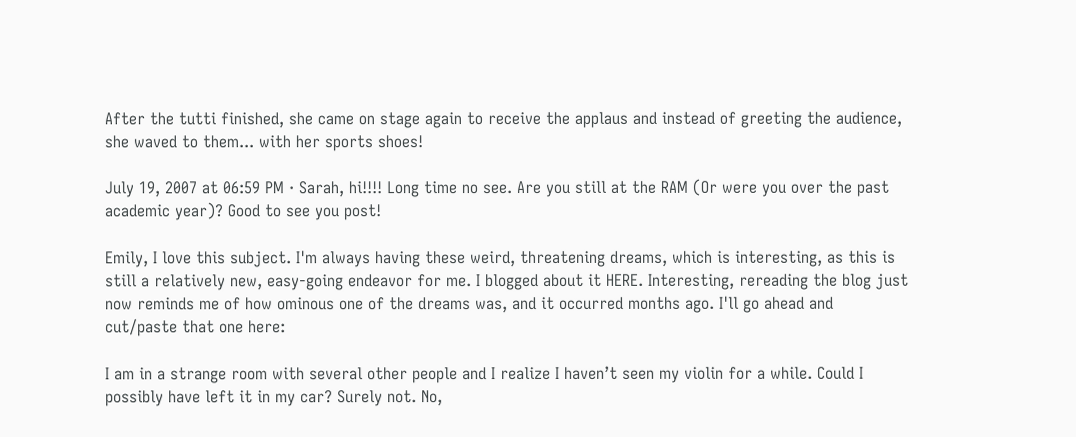After the tutti finished, she came on stage again to receive the applaus and instead of greeting the audience, she waved to them... with her sports shoes!

July 19, 2007 at 06:59 PM · Sarah, hi!!!! Long time no see. Are you still at the RAM (Or were you over the past academic year)? Good to see you post!

Emily, I love this subject. I'm always having these weird, threatening dreams, which is interesting, as this is still a relatively new, easy-going endeavor for me. I blogged about it HERE. Interesting, rereading the blog just now reminds me of how ominous one of the dreams was, and it occurred months ago. I'll go ahead and cut/paste that one here:

I am in a strange room with several other people and I realize I haven’t seen my violin for a while. Could I possibly have left it in my car? Surely not. No,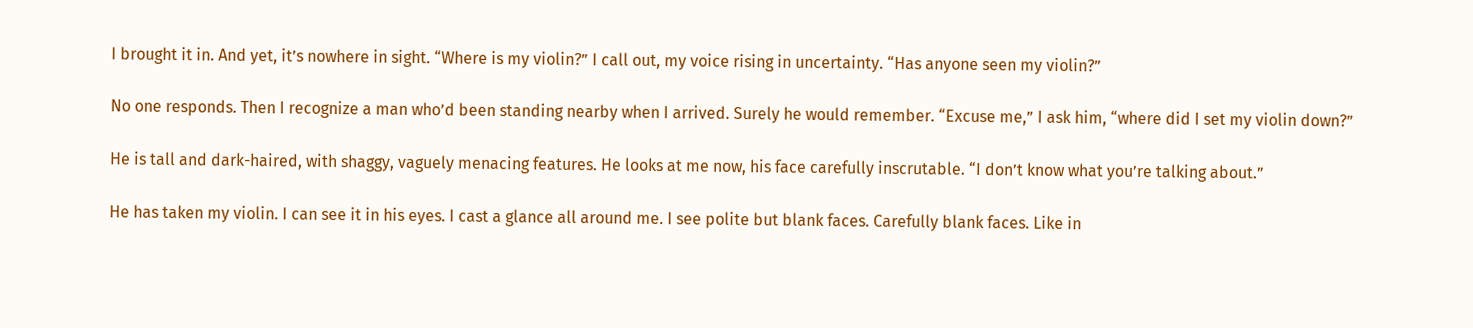I brought it in. And yet, it’s nowhere in sight. “Where is my violin?” I call out, my voice rising in uncertainty. “Has anyone seen my violin?”

No one responds. Then I recognize a man who’d been standing nearby when I arrived. Surely he would remember. “Excuse me,” I ask him, “where did I set my violin down?”

He is tall and dark-haired, with shaggy, vaguely menacing features. He looks at me now, his face carefully inscrutable. “I don’t know what you’re talking about.”

He has taken my violin. I can see it in his eyes. I cast a glance all around me. I see polite but blank faces. Carefully blank faces. Like in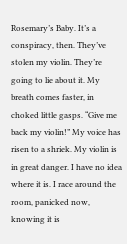Rosemary’s Baby. It’s a conspiracy, then. They’ve stolen my violin. They’re going to lie about it. My breath comes faster, in choked little gasps. “Give me back my violin!” My voice has risen to a shriek. My violin is in great danger. I have no idea where it is. I race around the room, panicked now, knowing it is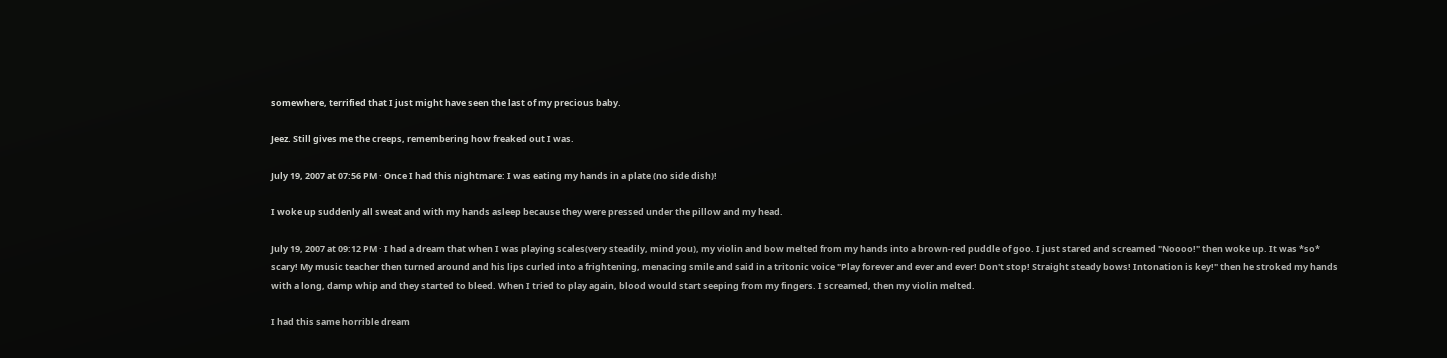somewhere, terrified that I just might have seen the last of my precious baby.

Jeez. Still gives me the creeps, remembering how freaked out I was.

July 19, 2007 at 07:56 PM · Once I had this nightmare: I was eating my hands in a plate (no side dish)!

I woke up suddenly all sweat and with my hands asleep because they were pressed under the pillow and my head.

July 19, 2007 at 09:12 PM · I had a dream that when I was playing scales(very steadily, mind you), my violin and bow melted from my hands into a brown-red puddle of goo. I just stared and screamed "Noooo!" then woke up. It was *so* scary! My music teacher then turned around and his lips curled into a frightening, menacing smile and said in a tritonic voice "Play forever and ever and ever! Don't stop! Straight steady bows! Intonation is key!" then he stroked my hands with a long, damp whip and they started to bleed. When I tried to play again, blood would start seeping from my fingers. I screamed, then my violin melted.

I had this same horrible dream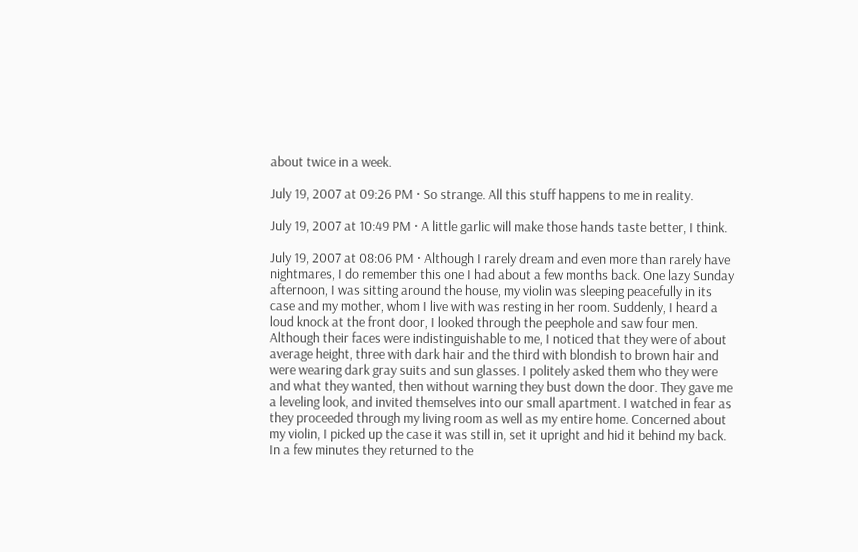about twice in a week.

July 19, 2007 at 09:26 PM · So strange. All this stuff happens to me in reality.

July 19, 2007 at 10:49 PM · A little garlic will make those hands taste better, I think.

July 19, 2007 at 08:06 PM · Although I rarely dream and even more than rarely have nightmares, I do remember this one I had about a few months back. One lazy Sunday afternoon, I was sitting around the house, my violin was sleeping peacefully in its case and my mother, whom I live with was resting in her room. Suddenly, I heard a loud knock at the front door, I looked through the peephole and saw four men. Although their faces were indistinguishable to me, I noticed that they were of about average height, three with dark hair and the third with blondish to brown hair and were wearing dark gray suits and sun glasses. I politely asked them who they were and what they wanted, then without warning they bust down the door. They gave me a leveling look, and invited themselves into our small apartment. I watched in fear as they proceeded through my living room as well as my entire home. Concerned about my violin, I picked up the case it was still in, set it upright and hid it behind my back. In a few minutes they returned to the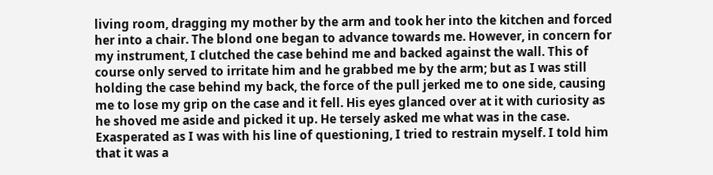living room, dragging my mother by the arm and took her into the kitchen and forced her into a chair. The blond one began to advance towards me. However, in concern for my instrument, I clutched the case behind me and backed against the wall. This of course only served to irritate him and he grabbed me by the arm; but as I was still holding the case behind my back, the force of the pull jerked me to one side, causing me to lose my grip on the case and it fell. His eyes glanced over at it with curiosity as he shoved me aside and picked it up. He tersely asked me what was in the case. Exasperated as I was with his line of questioning, I tried to restrain myself. I told him that it was a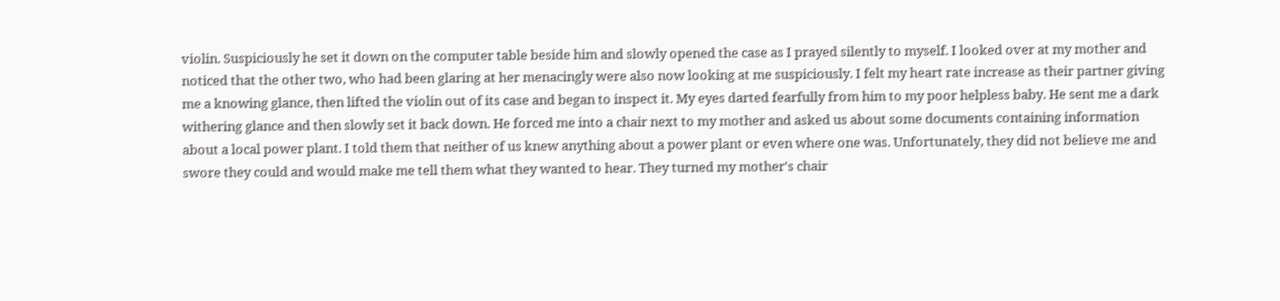violin. Suspiciously he set it down on the computer table beside him and slowly opened the case as I prayed silently to myself. I looked over at my mother and noticed that the other two, who had been glaring at her menacingly were also now looking at me suspiciously. I felt my heart rate increase as their partner giving me a knowing glance, then lifted the violin out of its case and began to inspect it. My eyes darted fearfully from him to my poor helpless baby. He sent me a dark withering glance and then slowly set it back down. He forced me into a chair next to my mother and asked us about some documents containing information about a local power plant. I told them that neither of us knew anything about a power plant or even where one was. Unfortunately, they did not believe me and swore they could and would make me tell them what they wanted to hear. They turned my mother's chair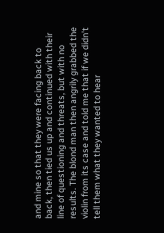and mine so that they were facing back to back, then tied us up and continued with their line of questioning and threats, but with no results. The blond man then angrily grabbed the violin from its case and told me that if we didn't tell them what they wanted to hear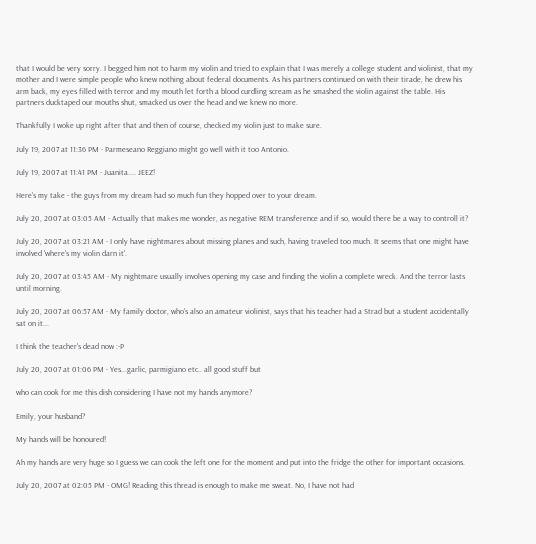that I would be very sorry. I begged him not to harm my violin and tried to explain that I was merely a college student and violinist, that my mother and I were simple people who knew nothing about federal documents. As his partners continued on with their tirade, he drew his arm back, my eyes filled with terror and my mouth let forth a blood curdling scream as he smashed the violin against the table. His partners ducktaped our mouths shut, smacked us over the head and we knew no more.

Thankfully I woke up right after that and then of course, checked my violin just to make sure.

July 19, 2007 at 11:36 PM · Parmeseano Reggiano might go well with it too Antonio.

July 19, 2007 at 11:41 PM · Juanita.... JEEZ!

Here's my take - the guys from my dream had so much fun they hopped over to your dream.

July 20, 2007 at 03:05 AM · Actually that makes me wonder, as negative REM transference and if so, would there be a way to controll it?

July 20, 2007 at 03:21 AM · I only have nightmares about missing planes and such, having traveled too much. It seems that one might have involved 'where's my violin darn it'.

July 20, 2007 at 03:45 AM · My nightmare usually involves opening my case and finding the violin a complete wreck. And the terror lasts until morning.

July 20, 2007 at 06:57 AM · My family doctor, who's also an amateur violinist, says that his teacher had a Strad but a student accidentally sat on it...

I think the teacher's dead now :-P

July 20, 2007 at 01:06 PM · Yes...garlic, parmigiano etc.. all good stuff but

who can cook for me this dish considering I have not my hands anymore?

Emily, your husband?

My hands will be honoured!

Ah my hands are very huge so I guess we can cook the left one for the moment and put into the fridge the other for important occasions.

July 20, 2007 at 02:05 PM · OMG! Reading this thread is enough to make me sweat. No, I have not had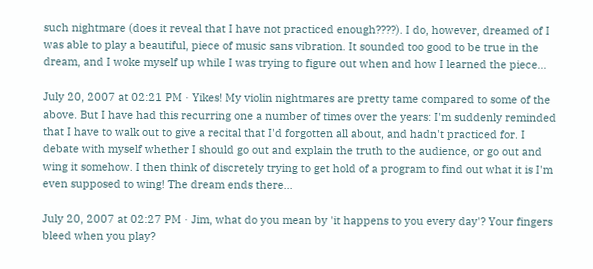such nightmare (does it reveal that I have not practiced enough????). I do, however, dreamed of I was able to play a beautiful, piece of music sans vibration. It sounded too good to be true in the dream, and I woke myself up while I was trying to figure out when and how I learned the piece...

July 20, 2007 at 02:21 PM · Yikes! My violin nightmares are pretty tame compared to some of the above. But I have had this recurring one a number of times over the years: I'm suddenly reminded that I have to walk out to give a recital that I'd forgotten all about, and hadn't practiced for. I debate with myself whether I should go out and explain the truth to the audience, or go out and wing it somehow. I then think of discretely trying to get hold of a program to find out what it is I'm even supposed to wing! The dream ends there...

July 20, 2007 at 02:27 PM · Jim, what do you mean by 'it happens to you every day'? Your fingers bleed when you play?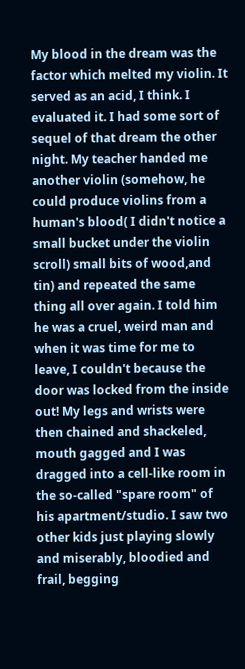My blood in the dream was the factor which melted my violin. It served as an acid, I think. I evaluated it. I had some sort of sequel of that dream the other night. My teacher handed me another violin (somehow, he could produce violins from a human's blood( I didn't notice a small bucket under the violin scroll) small bits of wood,and tin) and repeated the same thing all over again. I told him he was a cruel, weird man and when it was time for me to leave, I couldn't because the door was locked from the inside out! My legs and wrists were then chained and shackeled, mouth gagged and I was dragged into a cell-like room in the so-called "spare room" of his apartment/studio. I saw two other kids just playing slowly and miserably, bloodied and frail, begging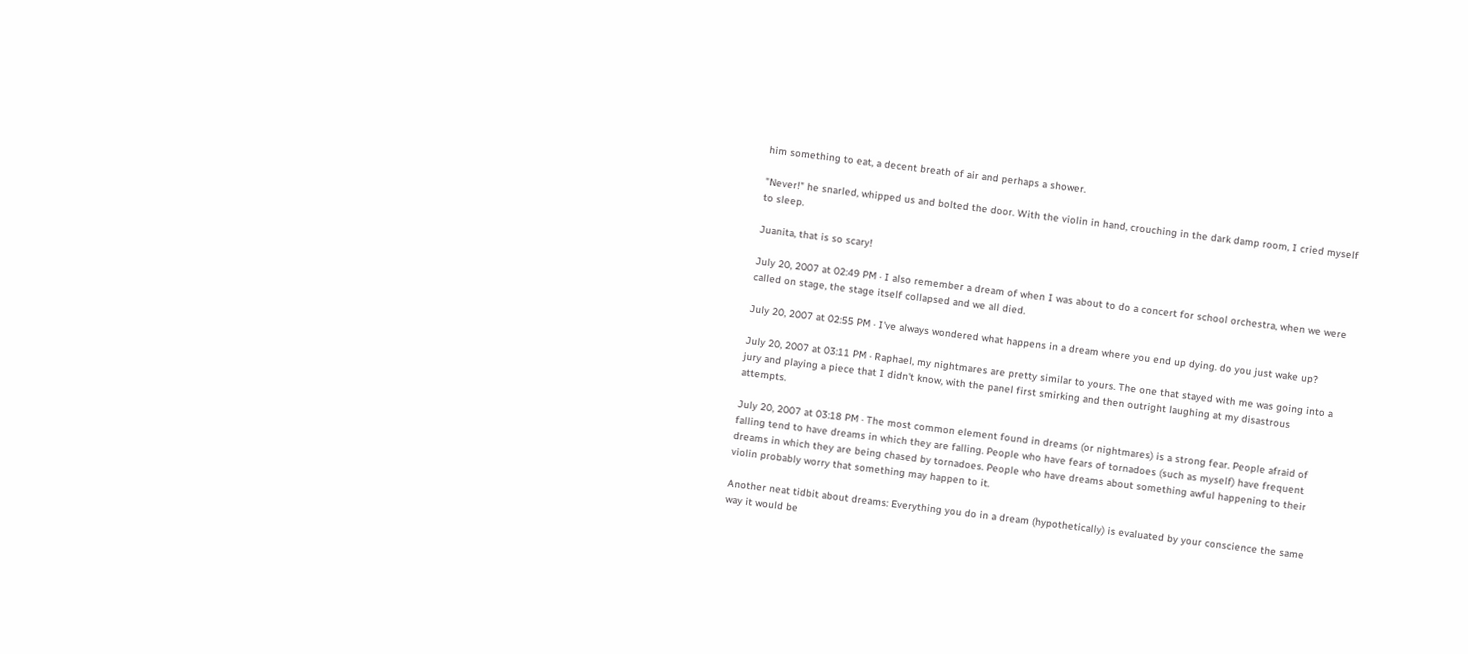him something to eat, a decent breath of air and perhaps a shower.

"Never!" he snarled, whipped us and bolted the door. With the violin in hand, crouching in the dark damp room, I cried myself to sleep.

Juanita, that is so scary!

July 20, 2007 at 02:49 PM · I also remember a dream of when I was about to do a concert for school orchestra, when we were called on stage, the stage itself collapsed and we all died.

July 20, 2007 at 02:55 PM · I've always wondered what happens in a dream where you end up dying. do you just wake up?

July 20, 2007 at 03:11 PM · Raphael, my nightmares are pretty similar to yours. The one that stayed with me was going into a jury and playing a piece that I didn't know, with the panel first smirking and then outright laughing at my disastrous attempts.

July 20, 2007 at 03:18 PM · The most common element found in dreams (or nightmares) is a strong fear. People afraid of falling tend to have dreams in which they are falling. People who have fears of tornadoes (such as myself) have frequent dreams in which they are being chased by tornadoes. People who have dreams about something awful happening to their violin probably worry that something may happen to it.

Another neat tidbit about dreams: Everything you do in a dream (hypothetically) is evaluated by your conscience the same way it would be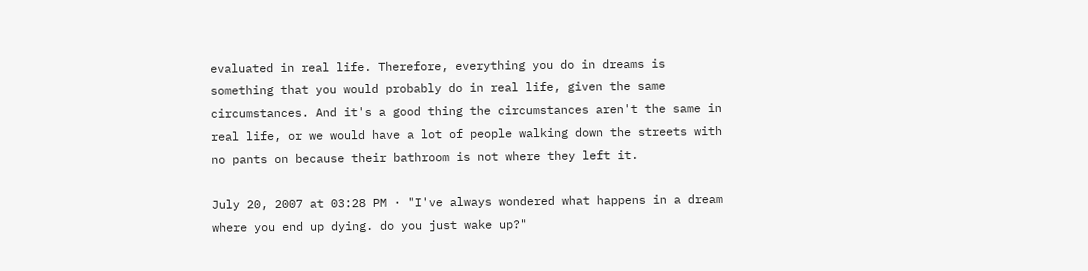evaluated in real life. Therefore, everything you do in dreams is something that you would probably do in real life, given the same circumstances. And it's a good thing the circumstances aren't the same in real life, or we would have a lot of people walking down the streets with no pants on because their bathroom is not where they left it.

July 20, 2007 at 03:28 PM · "I've always wondered what happens in a dream where you end up dying. do you just wake up?"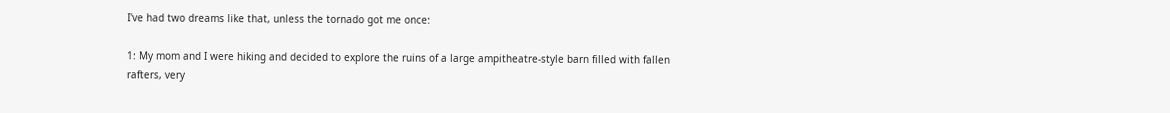I've had two dreams like that, unless the tornado got me once:

1: My mom and I were hiking and decided to explore the ruins of a large ampitheatre-style barn filled with fallen rafters, very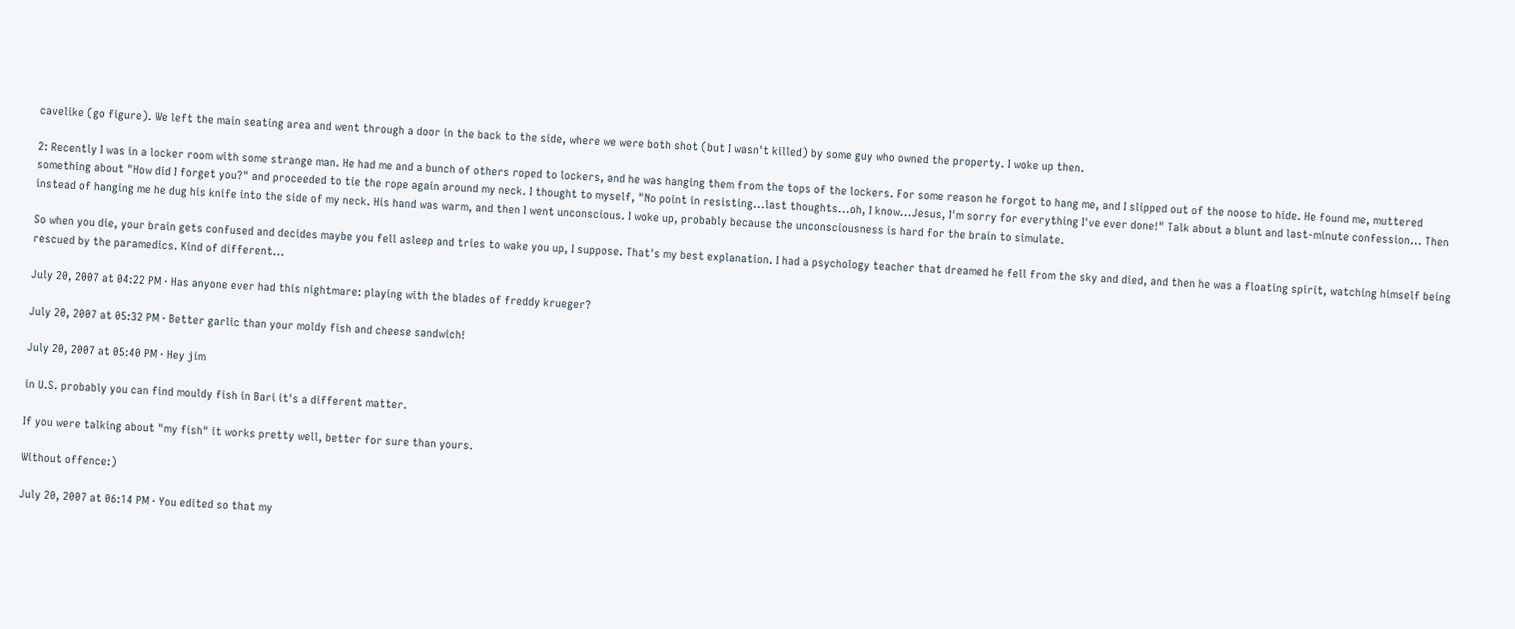cavelike (go figure). We left the main seating area and went through a door in the back to the side, where we were both shot (but I wasn't killed) by some guy who owned the property. I woke up then.

2: Recently I was in a locker room with some strange man. He had me and a bunch of others roped to lockers, and he was hanging them from the tops of the lockers. For some reason he forgot to hang me, and I slipped out of the noose to hide. He found me, muttered something about "How did I forget you?" and proceeded to tie the rope again around my neck. I thought to myself, "No point in resisting...last thoughts...oh, I know...Jesus, I'm sorry for everything I've ever done!" Talk about a blunt and last-minute confession... Then instead of hanging me he dug his knife into the side of my neck. His hand was warm, and then I went unconscious. I woke up, probably because the unconsciousness is hard for the brain to simulate.

So when you die, your brain gets confused and decides maybe you fell asleep and tries to wake you up, I suppose. That's my best explanation. I had a psychology teacher that dreamed he fell from the sky and died, and then he was a floating spirit, watching himself being rescued by the paramedics. Kind of different...

July 20, 2007 at 04:22 PM · Has anyone ever had this nightmare: playing with the blades of freddy krueger?

July 20, 2007 at 05:32 PM · Better garlic than your moldy fish and cheese sandwich!

July 20, 2007 at 05:40 PM · Hey jim

in U.S. probably you can find mouldy fish in Bari it's a different matter.

If you were talking about "my fish" it works pretty well, better for sure than yours.

Without offence:)

July 20, 2007 at 06:14 PM · You edited so that my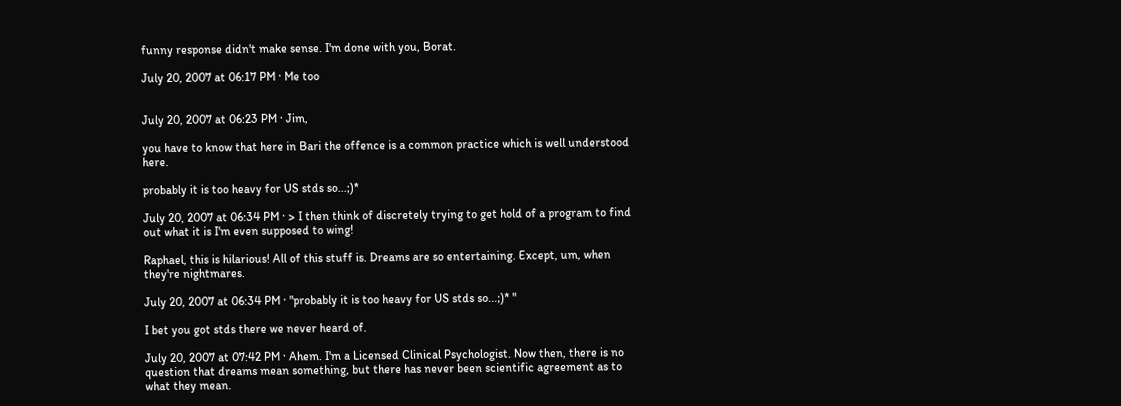funny response didn't make sense. I'm done with you, Borat.

July 20, 2007 at 06:17 PM · Me too


July 20, 2007 at 06:23 PM · Jim,

you have to know that here in Bari the offence is a common practice which is well understood here.

probably it is too heavy for US stds so...;)*

July 20, 2007 at 06:34 PM · > I then think of discretely trying to get hold of a program to find out what it is I'm even supposed to wing!

Raphael, this is hilarious! All of this stuff is. Dreams are so entertaining. Except, um, when they're nightmares.

July 20, 2007 at 06:34 PM · "probably it is too heavy for US stds so...;)* "

I bet you got stds there we never heard of.

July 20, 2007 at 07:42 PM · Ahem. I'm a Licensed Clinical Psychologist. Now then, there is no question that dreams mean something, but there has never been scientific agreement as to what they mean.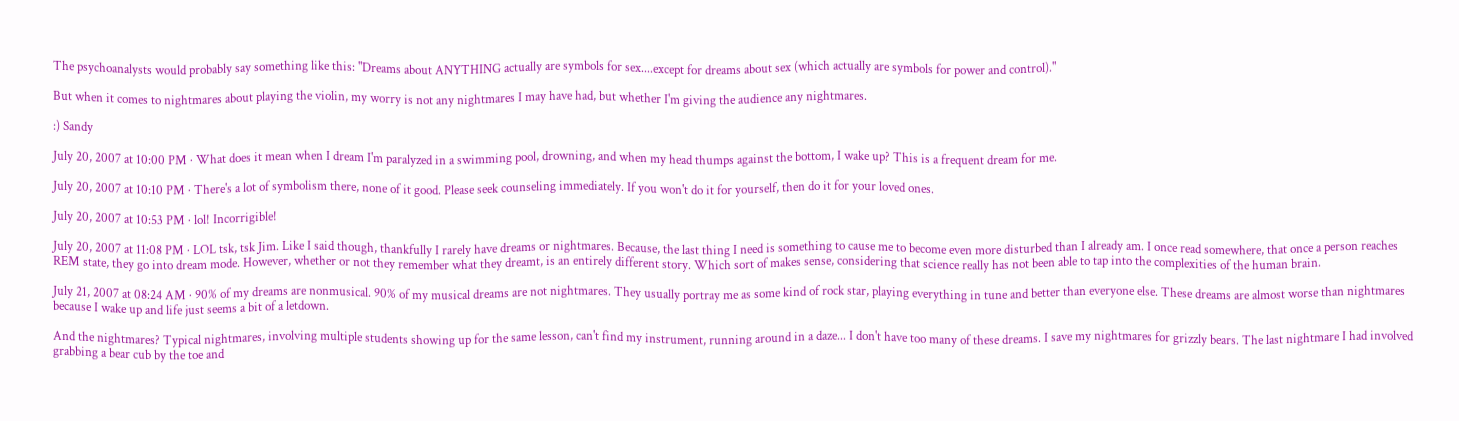The psychoanalysts would probably say something like this: "Dreams about ANYTHING actually are symbols for sex....except for dreams about sex (which actually are symbols for power and control)."

But when it comes to nightmares about playing the violin, my worry is not any nightmares I may have had, but whether I'm giving the audience any nightmares.

:) Sandy

July 20, 2007 at 10:00 PM · What does it mean when I dream I'm paralyzed in a swimming pool, drowning, and when my head thumps against the bottom, I wake up? This is a frequent dream for me.

July 20, 2007 at 10:10 PM · There's a lot of symbolism there, none of it good. Please seek counseling immediately. If you won't do it for yourself, then do it for your loved ones.

July 20, 2007 at 10:53 PM · lol! Incorrigible!

July 20, 2007 at 11:08 PM · LOL tsk, tsk Jim. Like I said though, thankfully I rarely have dreams or nightmares. Because, the last thing I need is something to cause me to become even more disturbed than I already am. I once read somewhere, that once a person reaches REM state, they go into dream mode. However, whether or not they remember what they dreamt, is an entirely different story. Which sort of makes sense, considering that science really has not been able to tap into the complexities of the human brain.

July 21, 2007 at 08:24 AM · 90% of my dreams are nonmusical. 90% of my musical dreams are not nightmares. They usually portray me as some kind of rock star, playing everything in tune and better than everyone else. These dreams are almost worse than nightmares because I wake up and life just seems a bit of a letdown.

And the nightmares? Typical nightmares, involving multiple students showing up for the same lesson, can't find my instrument, running around in a daze... I don't have too many of these dreams. I save my nightmares for grizzly bears. The last nightmare I had involved grabbing a bear cub by the toe and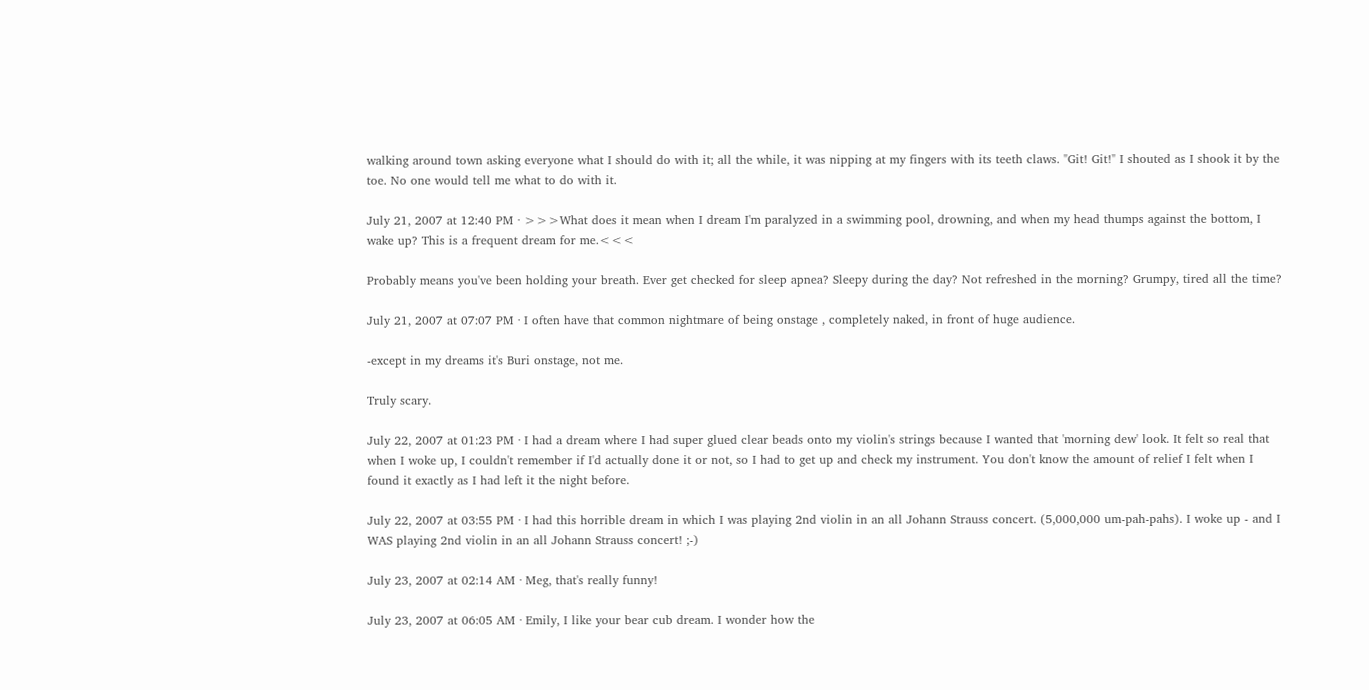walking around town asking everyone what I should do with it; all the while, it was nipping at my fingers with its teeth claws. "Git! Git!" I shouted as I shook it by the toe. No one would tell me what to do with it.

July 21, 2007 at 12:40 PM · >>>What does it mean when I dream I'm paralyzed in a swimming pool, drowning, and when my head thumps against the bottom, I wake up? This is a frequent dream for me.<<<

Probably means you've been holding your breath. Ever get checked for sleep apnea? Sleepy during the day? Not refreshed in the morning? Grumpy, tired all the time?

July 21, 2007 at 07:07 PM · I often have that common nightmare of being onstage , completely naked, in front of huge audience.

-except in my dreams it's Buri onstage, not me.

Truly scary.

July 22, 2007 at 01:23 PM · I had a dream where I had super glued clear beads onto my violin's strings because I wanted that 'morning dew' look. It felt so real that when I woke up, I couldn't remember if I'd actually done it or not, so I had to get up and check my instrument. You don't know the amount of relief I felt when I found it exactly as I had left it the night before.

July 22, 2007 at 03:55 PM · I had this horrible dream in which I was playing 2nd violin in an all Johann Strauss concert. (5,000,000 um-pah-pahs). I woke up - and I WAS playing 2nd violin in an all Johann Strauss concert! ;-)

July 23, 2007 at 02:14 AM · Meg, that's really funny!

July 23, 2007 at 06:05 AM · Emily, I like your bear cub dream. I wonder how the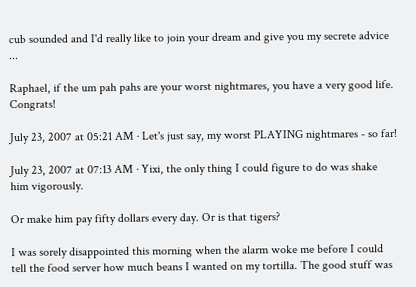cub sounded and I'd really like to join your dream and give you my secrete advice ...

Raphael, if the um pah pahs are your worst nightmares, you have a very good life. Congrats!

July 23, 2007 at 05:21 AM · Let's just say, my worst PLAYING nightmares - so far!

July 23, 2007 at 07:13 AM · Yixi, the only thing I could figure to do was shake him vigorously.

Or make him pay fifty dollars every day. Or is that tigers?

I was sorely disappointed this morning when the alarm woke me before I could tell the food server how much beans I wanted on my tortilla. The good stuff was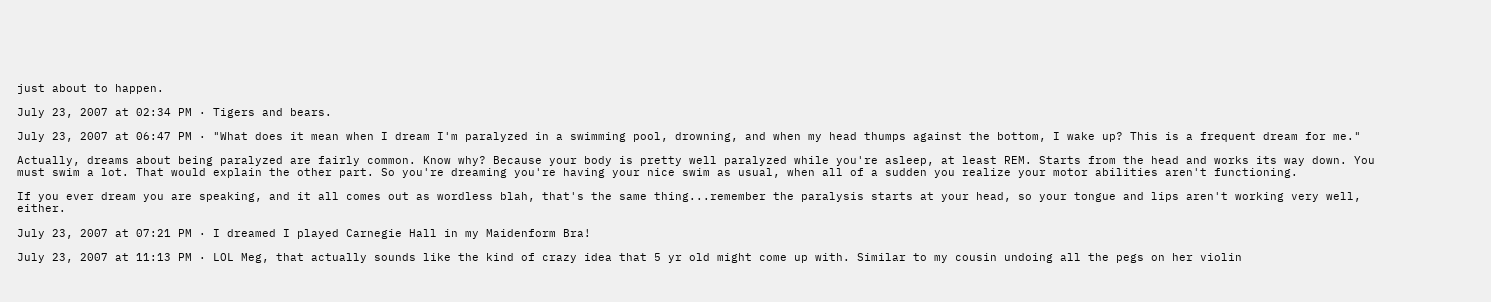just about to happen.

July 23, 2007 at 02:34 PM · Tigers and bears.

July 23, 2007 at 06:47 PM · "What does it mean when I dream I'm paralyzed in a swimming pool, drowning, and when my head thumps against the bottom, I wake up? This is a frequent dream for me."

Actually, dreams about being paralyzed are fairly common. Know why? Because your body is pretty well paralyzed while you're asleep, at least REM. Starts from the head and works its way down. You must swim a lot. That would explain the other part. So you're dreaming you're having your nice swim as usual, when all of a sudden you realize your motor abilities aren't functioning.

If you ever dream you are speaking, and it all comes out as wordless blah, that's the same thing...remember the paralysis starts at your head, so your tongue and lips aren't working very well, either.

July 23, 2007 at 07:21 PM · I dreamed I played Carnegie Hall in my Maidenform Bra!

July 23, 2007 at 11:13 PM · LOL Meg, that actually sounds like the kind of crazy idea that 5 yr old might come up with. Similar to my cousin undoing all the pegs on her violin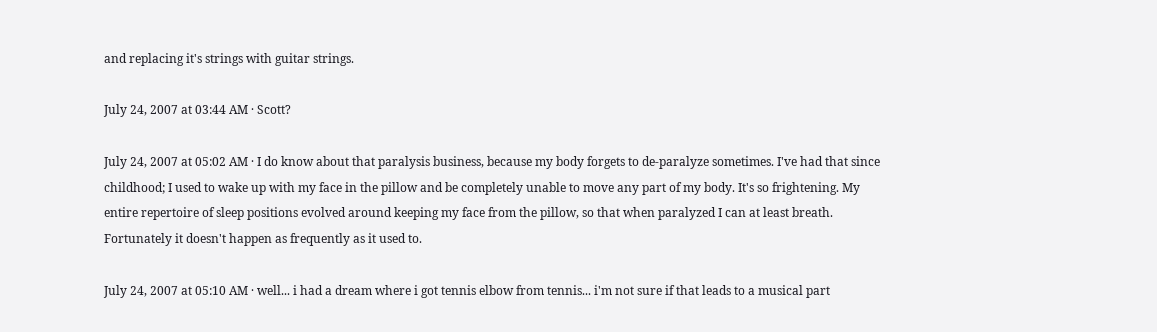and replacing it's strings with guitar strings.

July 24, 2007 at 03:44 AM · Scott?

July 24, 2007 at 05:02 AM · I do know about that paralysis business, because my body forgets to de-paralyze sometimes. I've had that since childhood; I used to wake up with my face in the pillow and be completely unable to move any part of my body. It's so frightening. My entire repertoire of sleep positions evolved around keeping my face from the pillow, so that when paralyzed I can at least breath. Fortunately it doesn't happen as frequently as it used to.

July 24, 2007 at 05:10 AM · well... i had a dream where i got tennis elbow from tennis... i'm not sure if that leads to a musical part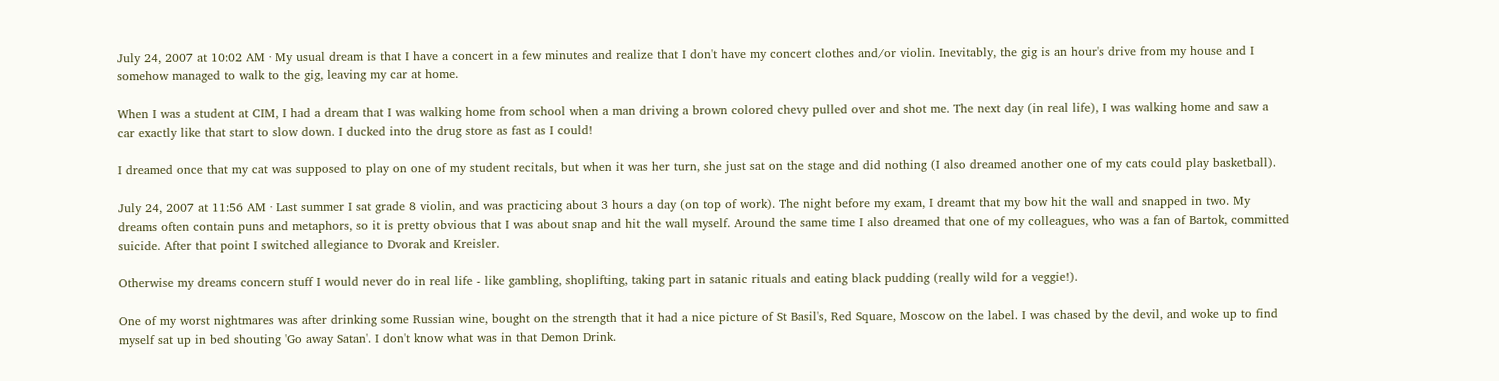July 24, 2007 at 10:02 AM · My usual dream is that I have a concert in a few minutes and realize that I don't have my concert clothes and/or violin. Inevitably, the gig is an hour's drive from my house and I somehow managed to walk to the gig, leaving my car at home.

When I was a student at CIM, I had a dream that I was walking home from school when a man driving a brown colored chevy pulled over and shot me. The next day (in real life), I was walking home and saw a car exactly like that start to slow down. I ducked into the drug store as fast as I could!

I dreamed once that my cat was supposed to play on one of my student recitals, but when it was her turn, she just sat on the stage and did nothing (I also dreamed another one of my cats could play basketball).

July 24, 2007 at 11:56 AM · Last summer I sat grade 8 violin, and was practicing about 3 hours a day (on top of work). The night before my exam, I dreamt that my bow hit the wall and snapped in two. My dreams often contain puns and metaphors, so it is pretty obvious that I was about snap and hit the wall myself. Around the same time I also dreamed that one of my colleagues, who was a fan of Bartok, committed suicide. After that point I switched allegiance to Dvorak and Kreisler.

Otherwise my dreams concern stuff I would never do in real life - like gambling, shoplifting, taking part in satanic rituals and eating black pudding (really wild for a veggie!).

One of my worst nightmares was after drinking some Russian wine, bought on the strength that it had a nice picture of St Basil's, Red Square, Moscow on the label. I was chased by the devil, and woke up to find myself sat up in bed shouting 'Go away Satan'. I don't know what was in that Demon Drink.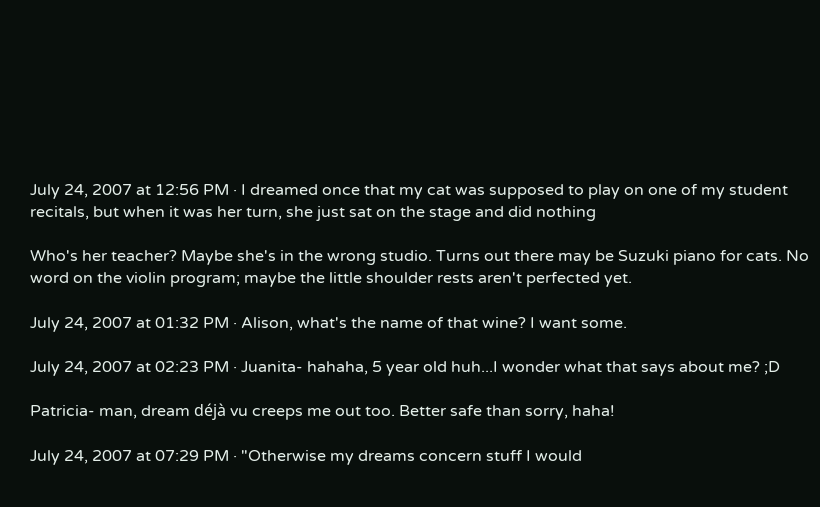July 24, 2007 at 12:56 PM · I dreamed once that my cat was supposed to play on one of my student recitals, but when it was her turn, she just sat on the stage and did nothing

Who's her teacher? Maybe she's in the wrong studio. Turns out there may be Suzuki piano for cats. No word on the violin program; maybe the little shoulder rests aren't perfected yet.

July 24, 2007 at 01:32 PM · Alison, what's the name of that wine? I want some.

July 24, 2007 at 02:23 PM · Juanita- hahaha, 5 year old huh...I wonder what that says about me? ;D

Patricia- man, dream déjà vu creeps me out too. Better safe than sorry, haha!

July 24, 2007 at 07:29 PM · "Otherwise my dreams concern stuff I would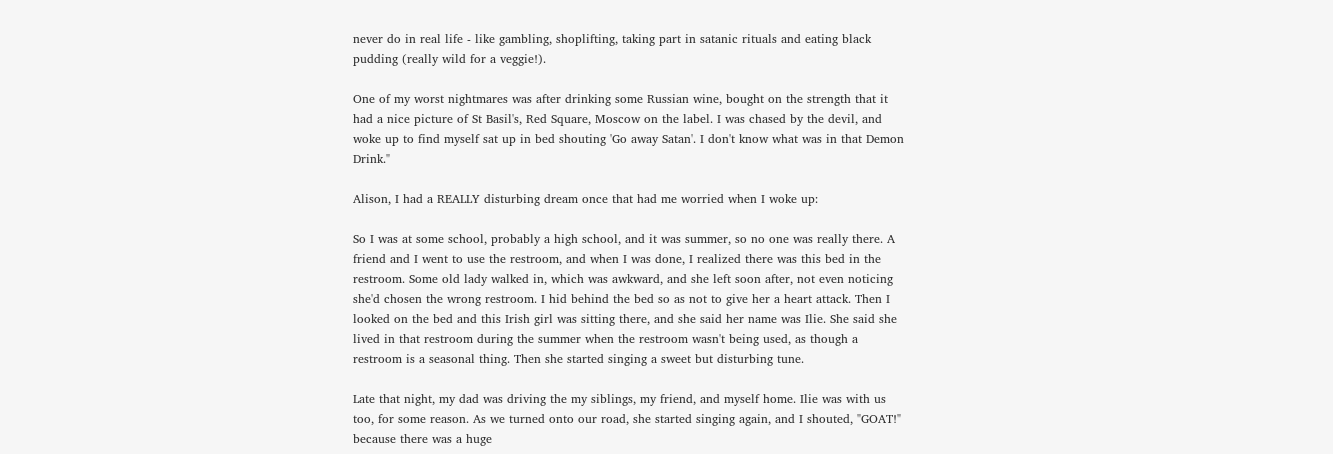never do in real life - like gambling, shoplifting, taking part in satanic rituals and eating black pudding (really wild for a veggie!).

One of my worst nightmares was after drinking some Russian wine, bought on the strength that it had a nice picture of St Basil's, Red Square, Moscow on the label. I was chased by the devil, and woke up to find myself sat up in bed shouting 'Go away Satan'. I don't know what was in that Demon Drink."

Alison, I had a REALLY disturbing dream once that had me worried when I woke up:

So I was at some school, probably a high school, and it was summer, so no one was really there. A friend and I went to use the restroom, and when I was done, I realized there was this bed in the restroom. Some old lady walked in, which was awkward, and she left soon after, not even noticing she'd chosen the wrong restroom. I hid behind the bed so as not to give her a heart attack. Then I looked on the bed and this Irish girl was sitting there, and she said her name was Ilie. She said she lived in that restroom during the summer when the restroom wasn't being used, as though a restroom is a seasonal thing. Then she started singing a sweet but disturbing tune.

Late that night, my dad was driving the my siblings, my friend, and myself home. Ilie was with us too, for some reason. As we turned onto our road, she started singing again, and I shouted, "GOAT!" because there was a huge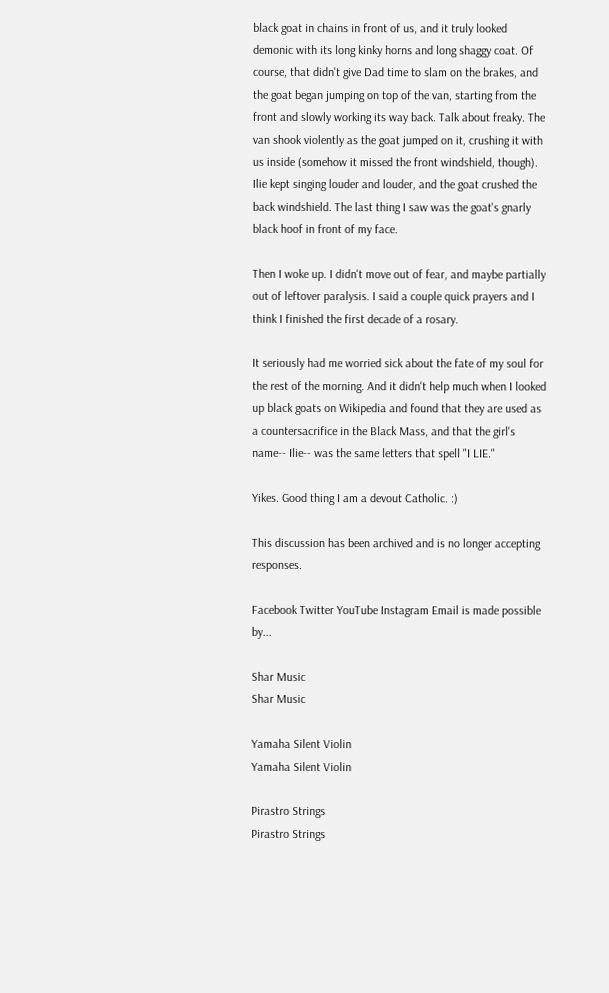black goat in chains in front of us, and it truly looked demonic with its long kinky horns and long shaggy coat. Of course, that didn't give Dad time to slam on the brakes, and the goat began jumping on top of the van, starting from the front and slowly working its way back. Talk about freaky. The van shook violently as the goat jumped on it, crushing it with us inside (somehow it missed the front windshield, though). Ilie kept singing louder and louder, and the goat crushed the back windshield. The last thing I saw was the goat's gnarly black hoof in front of my face.

Then I woke up. I didn't move out of fear, and maybe partially out of leftover paralysis. I said a couple quick prayers and I think I finished the first decade of a rosary.

It seriously had me worried sick about the fate of my soul for the rest of the morning. And it didn't help much when I looked up black goats on Wikipedia and found that they are used as a countersacrifice in the Black Mass, and that the girl's name-- Ilie-- was the same letters that spell "I LIE."

Yikes. Good thing I am a devout Catholic. :)

This discussion has been archived and is no longer accepting responses.

Facebook Twitter YouTube Instagram Email is made possible by...

Shar Music
Shar Music

Yamaha Silent Violin
Yamaha Silent Violin

Pirastro Strings
Pirastro Strings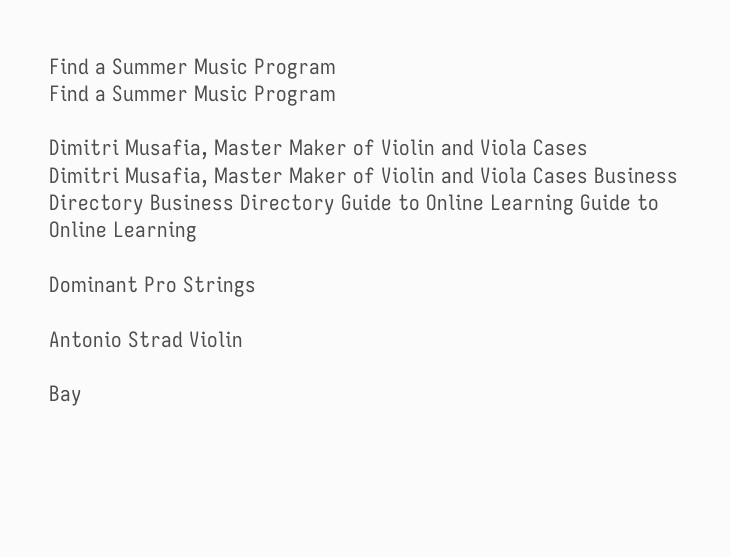Find a Summer Music Program
Find a Summer Music Program

Dimitri Musafia, Master Maker of Violin and Viola Cases
Dimitri Musafia, Master Maker of Violin and Viola Cases Business Directory Business Directory Guide to Online Learning Guide to Online Learning

Dominant Pro Strings

Antonio Strad Violin

Bay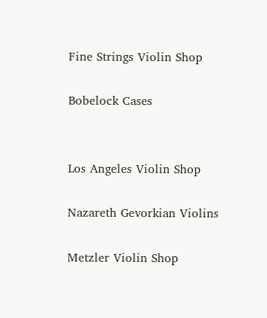Fine Strings Violin Shop

Bobelock Cases


Los Angeles Violin Shop

Nazareth Gevorkian Violins

Metzler Violin Shop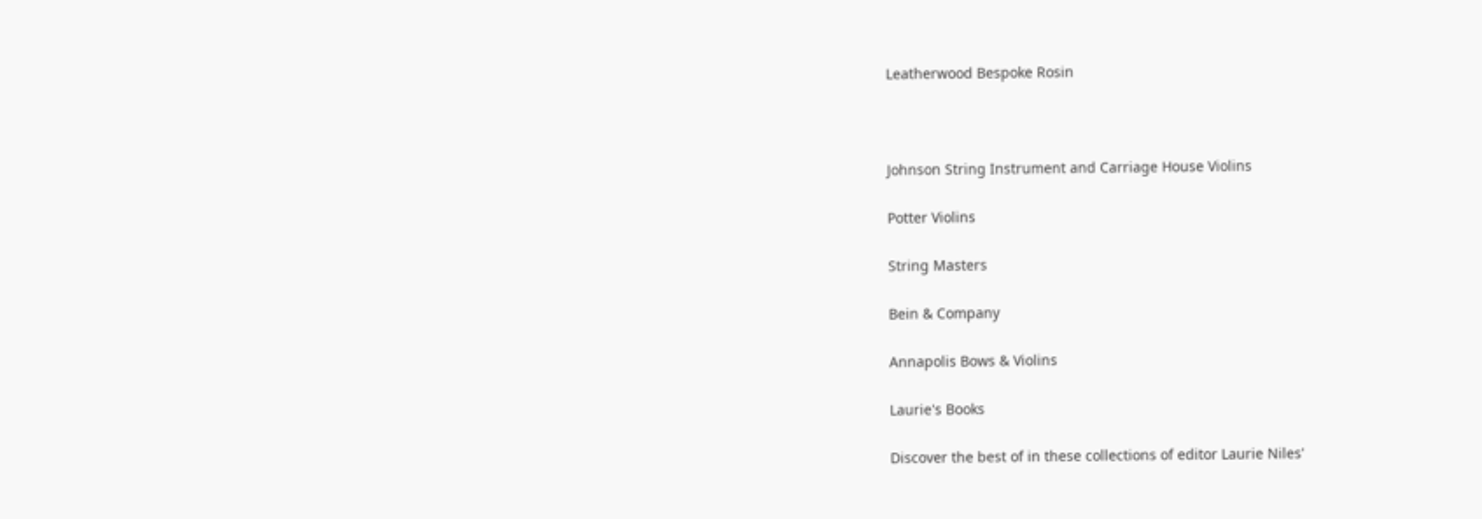Leatherwood Bespoke Rosin



Johnson String Instrument and Carriage House Violins

Potter Violins

String Masters

Bein & Company

Annapolis Bows & Violins

Laurie's Books

Discover the best of in these collections of editor Laurie Niles'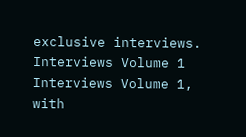exclusive interviews. Interviews Volume 1 Interviews Volume 1, with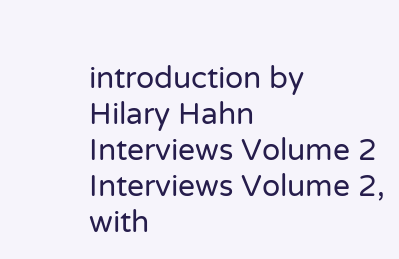introduction by Hilary Hahn Interviews Volume 2 Interviews Volume 2, with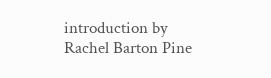introduction by Rachel Barton Pine